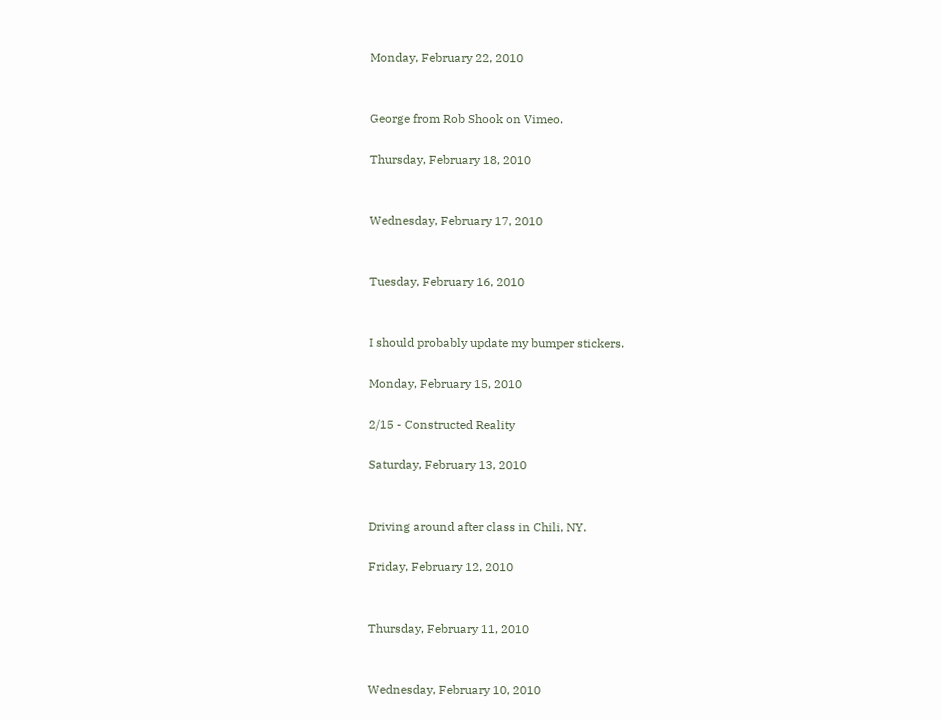Monday, February 22, 2010


George from Rob Shook on Vimeo.

Thursday, February 18, 2010


Wednesday, February 17, 2010


Tuesday, February 16, 2010


I should probably update my bumper stickers.

Monday, February 15, 2010

2/15 - Constructed Reality

Saturday, February 13, 2010


Driving around after class in Chili, NY.

Friday, February 12, 2010


Thursday, February 11, 2010


Wednesday, February 10, 2010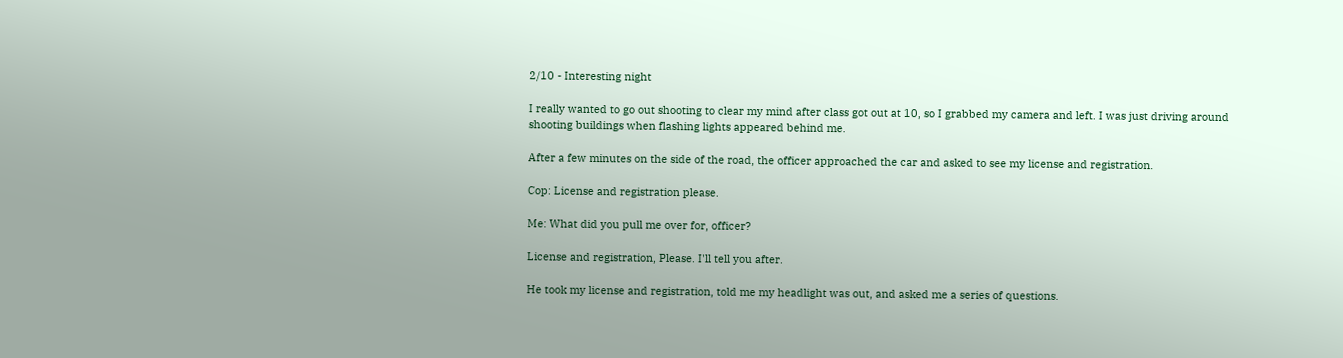2/10 - Interesting night

I really wanted to go out shooting to clear my mind after class got out at 10, so I grabbed my camera and left. I was just driving around shooting buildings when flashing lights appeared behind me.

After a few minutes on the side of the road, the officer approached the car and asked to see my license and registration.

Cop: License and registration please.

Me: What did you pull me over for, officer?

License and registration, Please. I'll tell you after.

He took my license and registration, told me my headlight was out, and asked me a series of questions.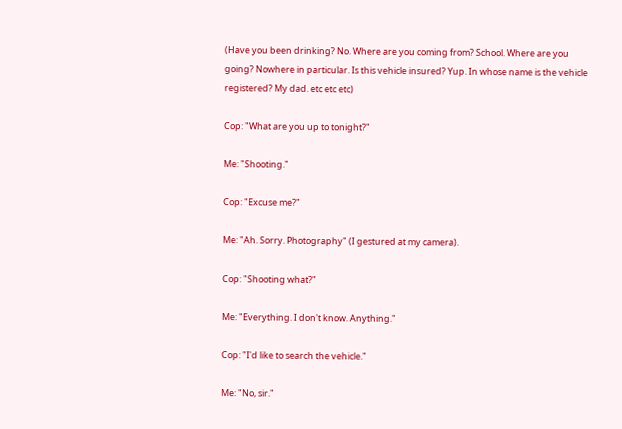(Have you been drinking? No. Where are you coming from? School. Where are you going? Nowhere in particular. Is this vehicle insured? Yup. In whose name is the vehicle registered? My dad. etc etc etc)

Cop: "What are you up to tonight?"

Me: "Shooting."

Cop: "Excuse me?"

Me: "Ah. Sorry. Photography" (I gestured at my camera).

Cop: "Shooting what?"

Me: "Everything. I don't know. Anything."

Cop: "I'd like to search the vehicle."

Me: "No, sir."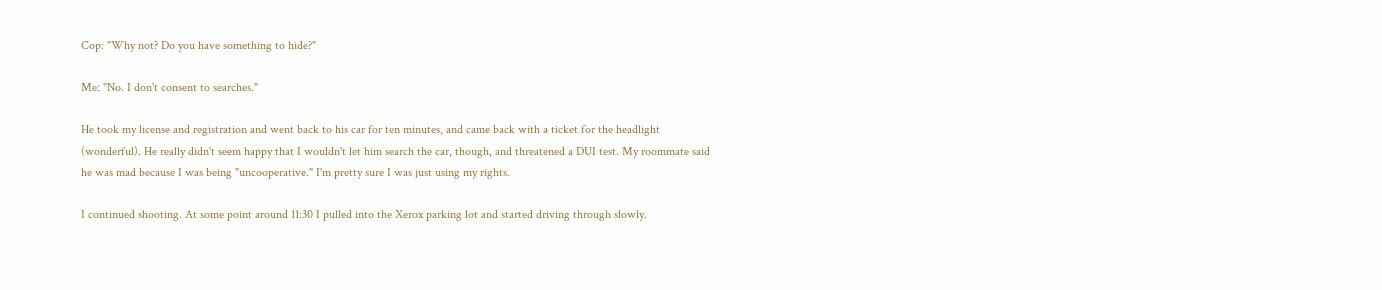Cop: "Why not? Do you have something to hide?"

Me: "No. I don't consent to searches."

He took my license and registration and went back to his car for ten minutes, and came back with a ticket for the headlight (wonderful). He really didn't seem happy that I wouldn't let him search the car, though, and threatened a DUI test. My roommate said he was mad because I was being "uncooperative." I'm pretty sure I was just using my rights.

I continued shooting. At some point around 11:30 I pulled into the Xerox parking lot and started driving through slowly.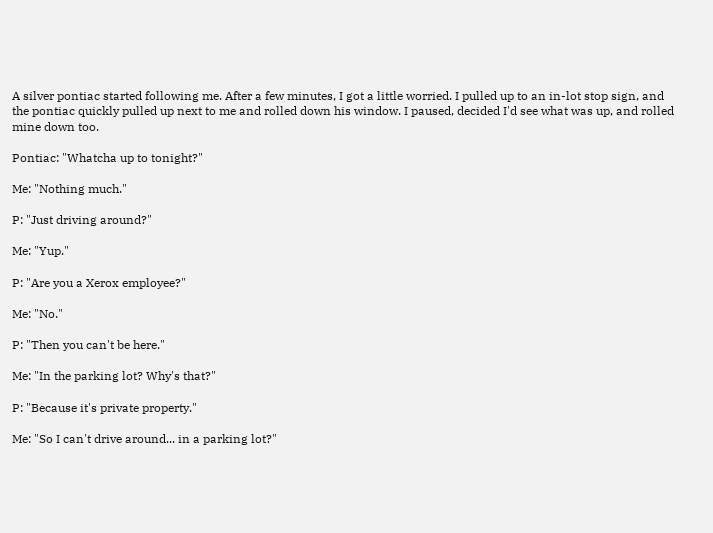A silver pontiac started following me. After a few minutes, I got a little worried. I pulled up to an in-lot stop sign, and the pontiac quickly pulled up next to me and rolled down his window. I paused, decided I'd see what was up, and rolled mine down too.

Pontiac: "Whatcha up to tonight?"

Me: "Nothing much."

P: "Just driving around?"

Me: "Yup."

P: "Are you a Xerox employee?"

Me: "No."

P: "Then you can't be here."

Me: "In the parking lot? Why's that?"

P: "Because it's private property."

Me: "So I can't drive around... in a parking lot?"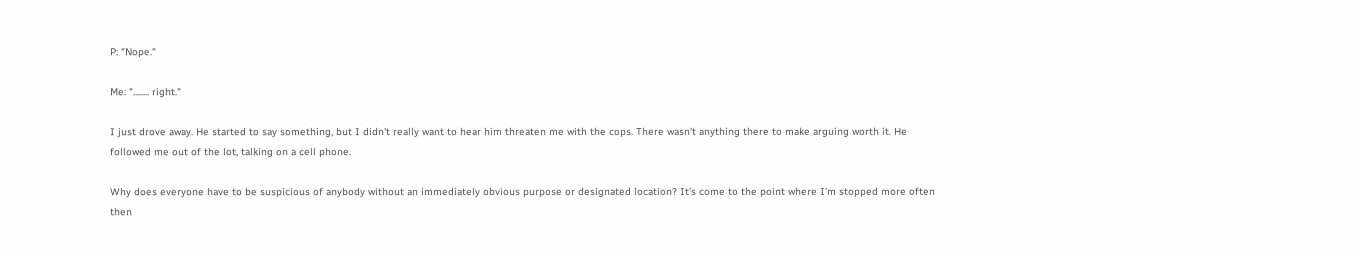P: "Nope."

Me: "........ right."

I just drove away. He started to say something, but I didn't really want to hear him threaten me with the cops. There wasn't anything there to make arguing worth it. He followed me out of the lot, talking on a cell phone.

Why does everyone have to be suspicious of anybody without an immediately obvious purpose or designated location? It's come to the point where I'm stopped more often then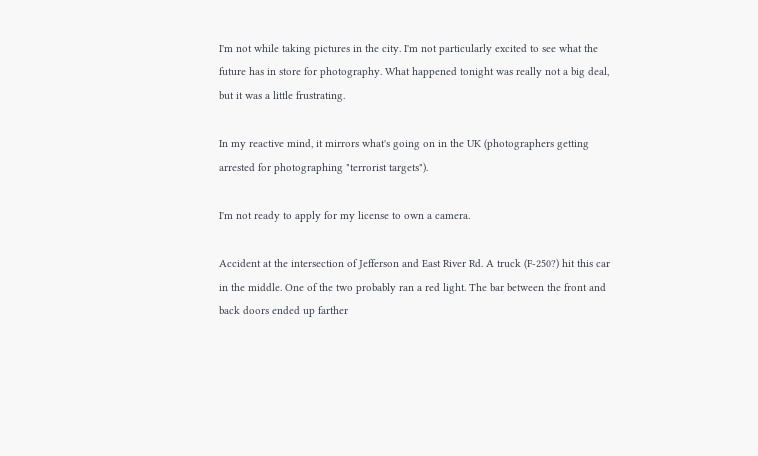I'm not while taking pictures in the city. I'm not particularly excited to see what the future has in store for photography. What happened tonight was really not a big deal, but it was a little frustrating.

In my reactive mind, it mirrors what's going on in the UK (photographers getting arrested for photographing "terrorist targets").

I'm not ready to apply for my license to own a camera.

Accident at the intersection of Jefferson and East River Rd. A truck (F-250?) hit this car in the middle. One of the two probably ran a red light. The bar between the front and back doors ended up farther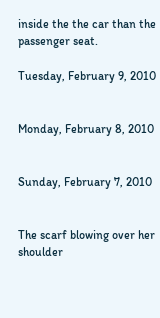inside the the car than the passenger seat.

Tuesday, February 9, 2010


Monday, February 8, 2010


Sunday, February 7, 2010


The scarf blowing over her shoulder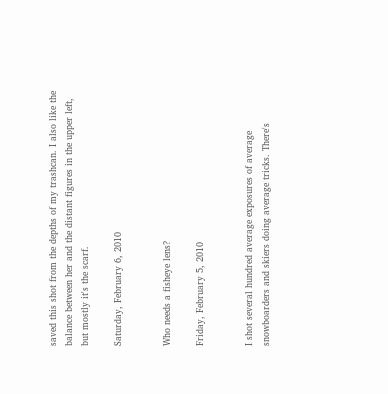saved this shot from the depths of my trashcan. I also like the balance between her and the distant figures in the upper left, but mostly it's the scarf.

Saturday, February 6, 2010


Who needs a fisheye lens?

Friday, February 5, 2010


I shot several hundred average exposures of average snowboarders and skiers doing average tricks. There's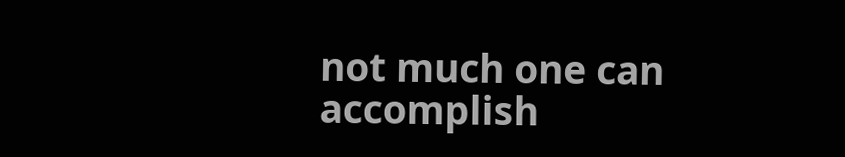not much one can accomplish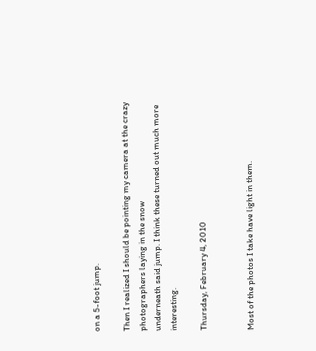on a 5-foot jump.

Then I realized I should be pointing my camera at the crazy photographers laying in the snow
underneath said jump. I think these turned out much more interesting.

Thursday, February 4, 2010


Most of the photos I take have light in them.